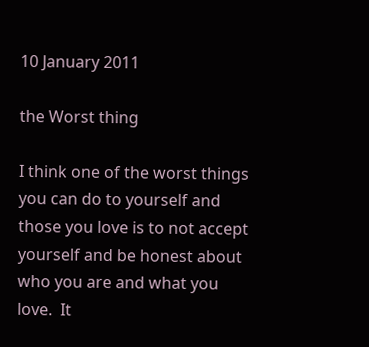10 January 2011

the Worst thing

I think one of the worst things you can do to yourself and those you love is to not accept yourself and be honest about who you are and what you love.  It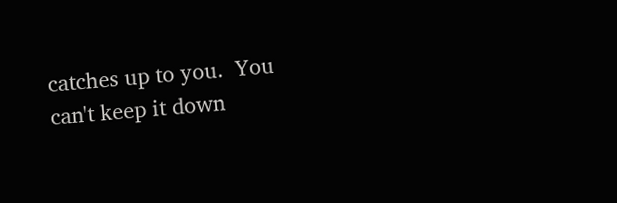catches up to you.  You can't keep it down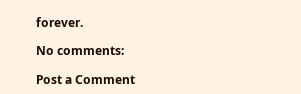forever.

No comments:

Post a Comment